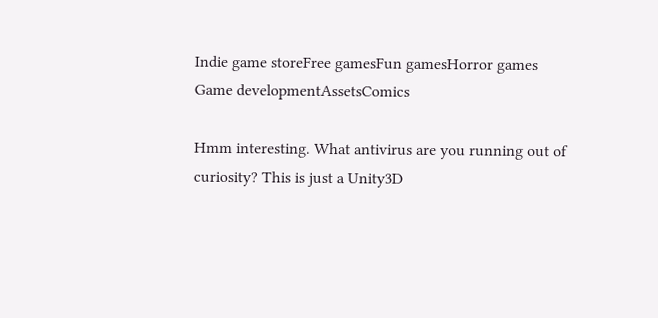Indie game storeFree gamesFun gamesHorror games
Game developmentAssetsComics

Hmm interesting. What antivirus are you running out of curiosity? This is just a Unity3D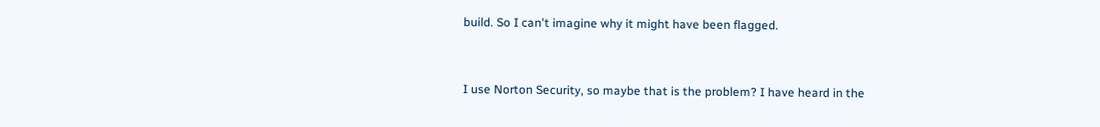build. So I can't imagine why it might have been flagged.


I use Norton Security, so maybe that is the problem? I have heard in the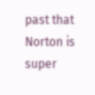past that Norton is super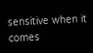sensitive when it comes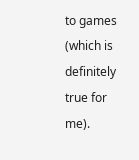to games (which is definitely true for me).